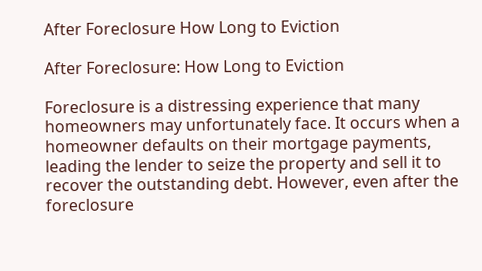After Foreclosure How Long to Eviction

After Foreclosure: How Long to Eviction

Foreclosure is a distressing experience that many homeowners may unfortunately face. It occurs when a homeowner defaults on their mortgage payments, leading the lender to seize the property and sell it to recover the outstanding debt. However, even after the foreclosure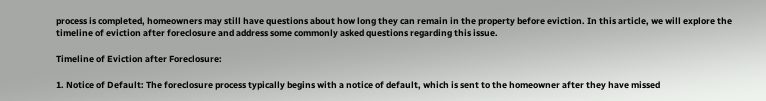process is completed, homeowners may still have questions about how long they can remain in the property before eviction. In this article, we will explore the timeline of eviction after foreclosure and address some commonly asked questions regarding this issue.

Timeline of Eviction after Foreclosure:

1. Notice of Default: The foreclosure process typically begins with a notice of default, which is sent to the homeowner after they have missed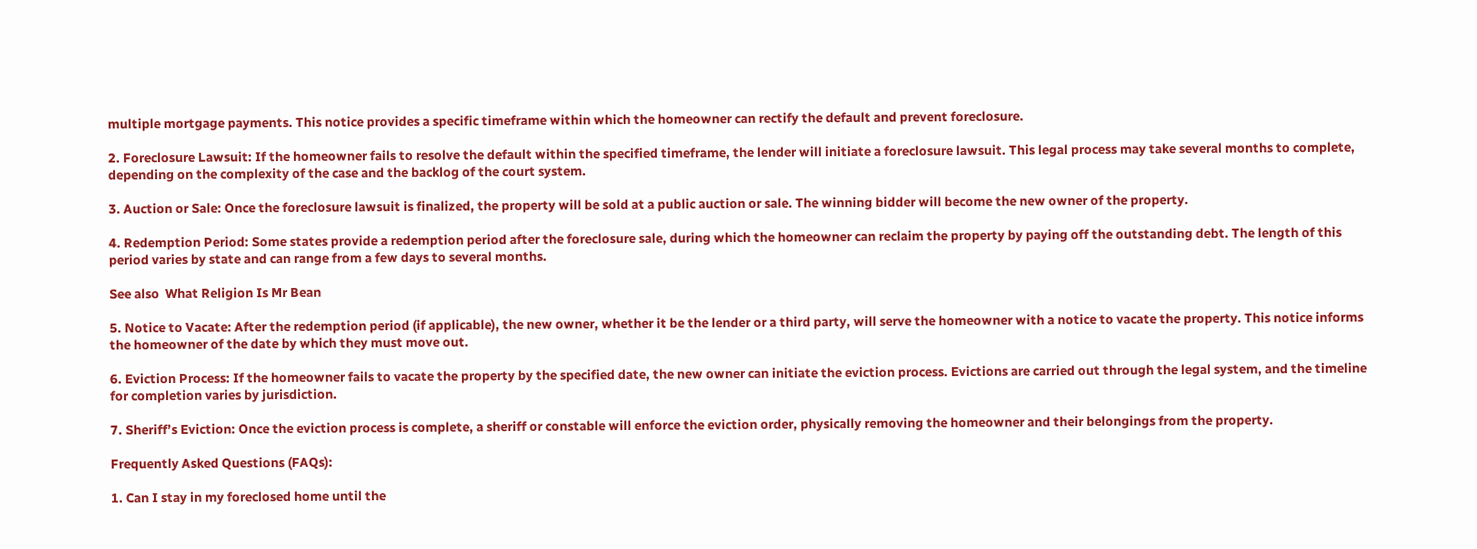multiple mortgage payments. This notice provides a specific timeframe within which the homeowner can rectify the default and prevent foreclosure.

2. Foreclosure Lawsuit: If the homeowner fails to resolve the default within the specified timeframe, the lender will initiate a foreclosure lawsuit. This legal process may take several months to complete, depending on the complexity of the case and the backlog of the court system.

3. Auction or Sale: Once the foreclosure lawsuit is finalized, the property will be sold at a public auction or sale. The winning bidder will become the new owner of the property.

4. Redemption Period: Some states provide a redemption period after the foreclosure sale, during which the homeowner can reclaim the property by paying off the outstanding debt. The length of this period varies by state and can range from a few days to several months.

See also  What Religion Is Mr Bean

5. Notice to Vacate: After the redemption period (if applicable), the new owner, whether it be the lender or a third party, will serve the homeowner with a notice to vacate the property. This notice informs the homeowner of the date by which they must move out.

6. Eviction Process: If the homeowner fails to vacate the property by the specified date, the new owner can initiate the eviction process. Evictions are carried out through the legal system, and the timeline for completion varies by jurisdiction.

7. Sheriff’s Eviction: Once the eviction process is complete, a sheriff or constable will enforce the eviction order, physically removing the homeowner and their belongings from the property.

Frequently Asked Questions (FAQs):

1. Can I stay in my foreclosed home until the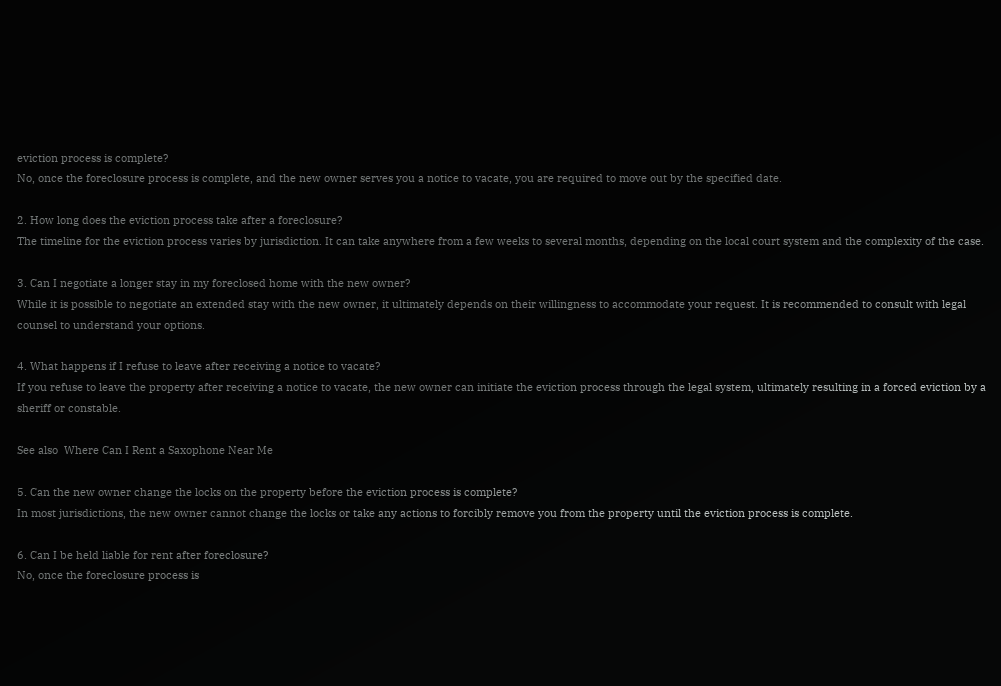eviction process is complete?
No, once the foreclosure process is complete, and the new owner serves you a notice to vacate, you are required to move out by the specified date.

2. How long does the eviction process take after a foreclosure?
The timeline for the eviction process varies by jurisdiction. It can take anywhere from a few weeks to several months, depending on the local court system and the complexity of the case.

3. Can I negotiate a longer stay in my foreclosed home with the new owner?
While it is possible to negotiate an extended stay with the new owner, it ultimately depends on their willingness to accommodate your request. It is recommended to consult with legal counsel to understand your options.

4. What happens if I refuse to leave after receiving a notice to vacate?
If you refuse to leave the property after receiving a notice to vacate, the new owner can initiate the eviction process through the legal system, ultimately resulting in a forced eviction by a sheriff or constable.

See also  Where Can I Rent a Saxophone Near Me

5. Can the new owner change the locks on the property before the eviction process is complete?
In most jurisdictions, the new owner cannot change the locks or take any actions to forcibly remove you from the property until the eviction process is complete.

6. Can I be held liable for rent after foreclosure?
No, once the foreclosure process is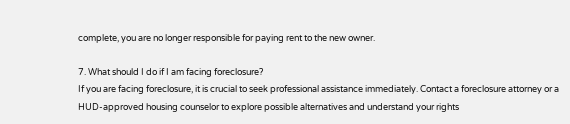complete, you are no longer responsible for paying rent to the new owner.

7. What should I do if I am facing foreclosure?
If you are facing foreclosure, it is crucial to seek professional assistance immediately. Contact a foreclosure attorney or a HUD-approved housing counselor to explore possible alternatives and understand your rights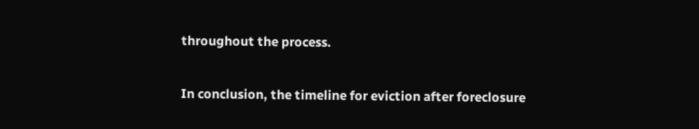throughout the process.

In conclusion, the timeline for eviction after foreclosure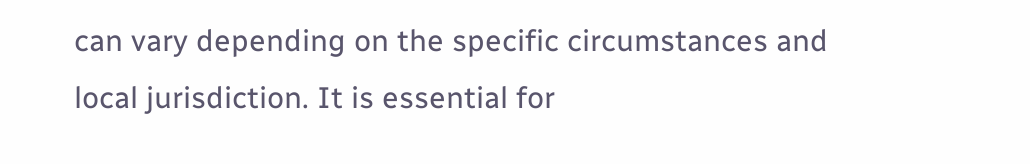can vary depending on the specific circumstances and local jurisdiction. It is essential for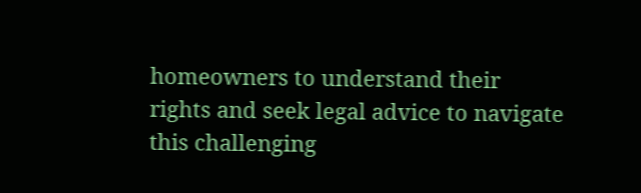homeowners to understand their rights and seek legal advice to navigate this challenging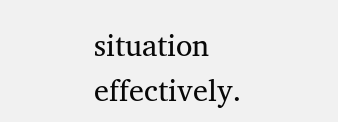situation effectively.